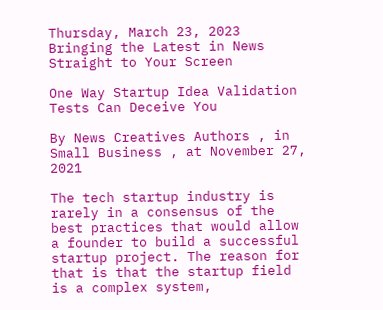Thursday, March 23, 2023
Bringing the Latest in News Straight to Your Screen

One Way Startup Idea Validation Tests Can Deceive You

By News Creatives Authors , in Small Business , at November 27, 2021

The tech startup industry is rarely in a consensus of the best practices that would allow a founder to build a successful startup project. The reason for that is that the startup field is a complex system,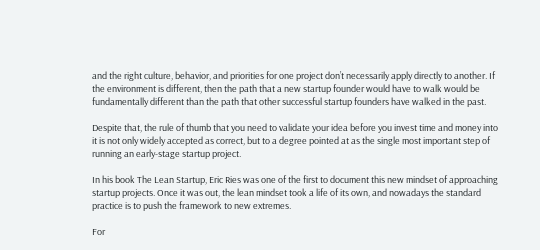and the right culture, behavior, and priorities for one project don’t necessarily apply directly to another. If the environment is different, then the path that a new startup founder would have to walk would be fundamentally different than the path that other successful startup founders have walked in the past.

Despite that, the rule of thumb that you need to validate your idea before you invest time and money into it is not only widely accepted as correct, but to a degree pointed at as the single most important step of running an early-stage startup project.

In his book The Lean Startup, Eric Ries was one of the first to document this new mindset of approaching startup projects. Once it was out, the lean mindset took a life of its own, and nowadays the standard practice is to push the framework to new extremes.

For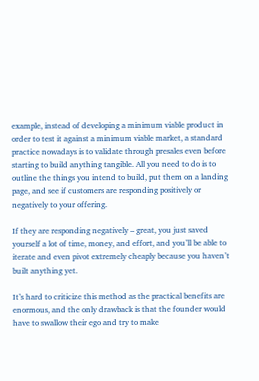example, instead of developing a minimum viable product in order to test it against a minimum viable market, a standard practice nowadays is to validate through presales even before starting to build anything tangible. All you need to do is to outline the things you intend to build, put them on a landing page, and see if customers are responding positively or negatively to your offering.

If they are responding negatively – great, you just saved yourself a lot of time, money, and effort, and you’ll be able to iterate and even pivot extremely cheaply because you haven’t built anything yet.

It’s hard to criticize this method as the practical benefits are enormous, and the only drawback is that the founder would have to swallow their ego and try to make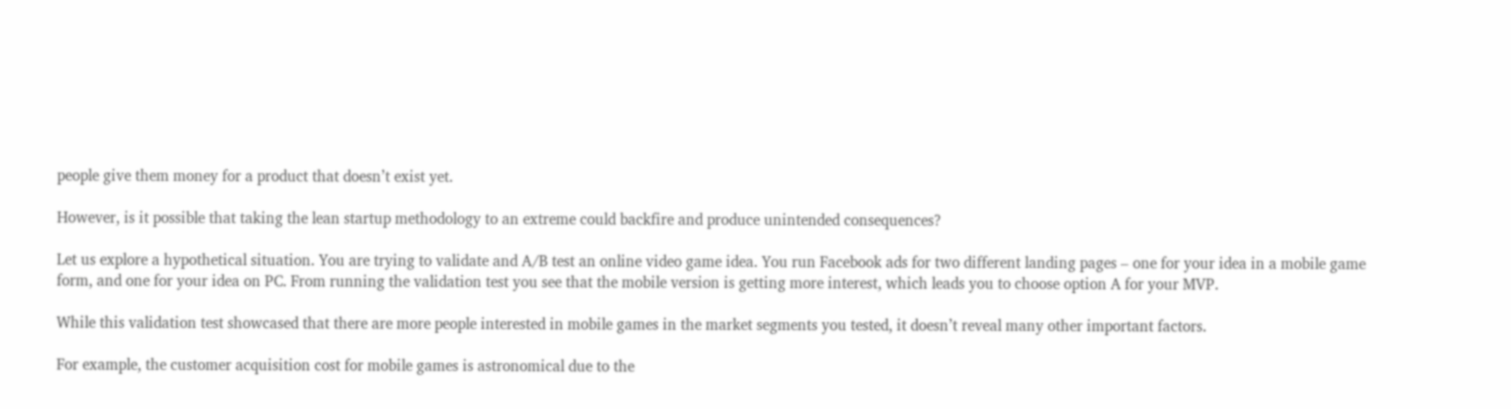people give them money for a product that doesn’t exist yet.

However, is it possible that taking the lean startup methodology to an extreme could backfire and produce unintended consequences?

Let us explore a hypothetical situation. You are trying to validate and A/B test an online video game idea. You run Facebook ads for two different landing pages – one for your idea in a mobile game form, and one for your idea on PC. From running the validation test you see that the mobile version is getting more interest, which leads you to choose option A for your MVP.

While this validation test showcased that there are more people interested in mobile games in the market segments you tested, it doesn’t reveal many other important factors.

For example, the customer acquisition cost for mobile games is astronomical due to the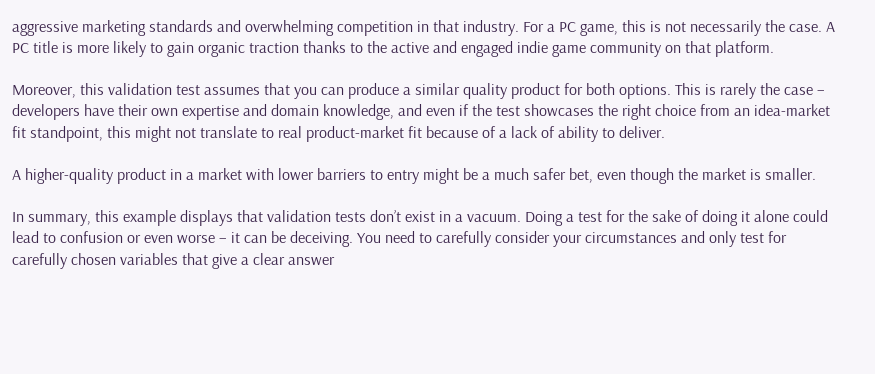aggressive marketing standards and overwhelming competition in that industry. For a PC game, this is not necessarily the case. A PC title is more likely to gain organic traction thanks to the active and engaged indie game community on that platform.

Moreover, this validation test assumes that you can produce a similar quality product for both options. This is rarely the case – developers have their own expertise and domain knowledge, and even if the test showcases the right choice from an idea-market fit standpoint, this might not translate to real product-market fit because of a lack of ability to deliver.

A higher-quality product in a market with lower barriers to entry might be a much safer bet, even though the market is smaller.

In summary, this example displays that validation tests don’t exist in a vacuum. Doing a test for the sake of doing it alone could lead to confusion or even worse – it can be deceiving. You need to carefully consider your circumstances and only test for carefully chosen variables that give a clear answer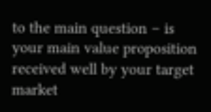to the main question – is your main value proposition received well by your target market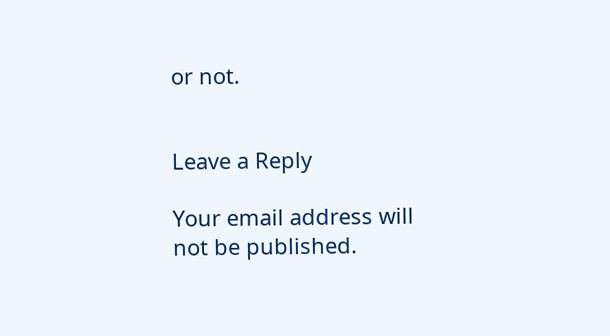or not.


Leave a Reply

Your email address will not be published.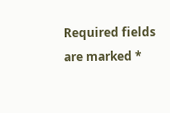Required fields are marked *